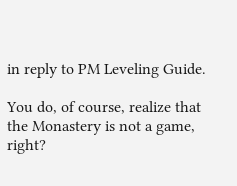in reply to PM Leveling Guide.

You do, of course, realize that the Monastery is not a game, right?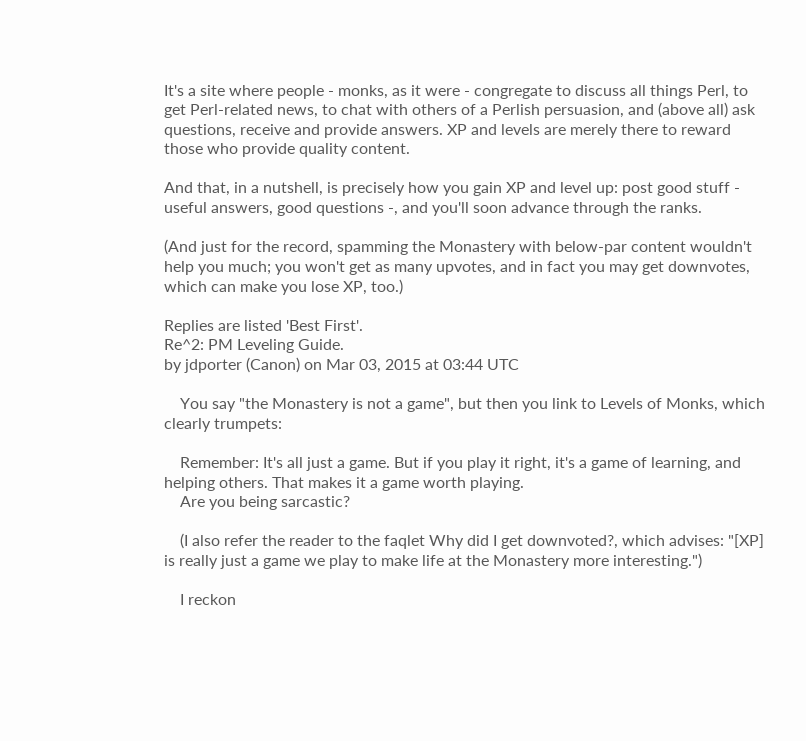It's a site where people - monks, as it were - congregate to discuss all things Perl, to get Perl-related news, to chat with others of a Perlish persuasion, and (above all) ask questions, receive and provide answers. XP and levels are merely there to reward those who provide quality content.

And that, in a nutshell, is precisely how you gain XP and level up: post good stuff - useful answers, good questions -, and you'll soon advance through the ranks.

(And just for the record, spamming the Monastery with below-par content wouldn't help you much; you won't get as many upvotes, and in fact you may get downvotes, which can make you lose XP, too.)

Replies are listed 'Best First'.
Re^2: PM Leveling Guide.
by jdporter (Canon) on Mar 03, 2015 at 03:44 UTC

    You say "the Monastery is not a game", but then you link to Levels of Monks, which clearly trumpets:

    Remember: It's all just a game. But if you play it right, it's a game of learning, and helping others. That makes it a game worth playing.
    Are you being sarcastic?

    (I also refer the reader to the faqlet Why did I get downvoted?, which advises: "[XP] is really just a game we play to make life at the Monastery more interesting.")

    I reckon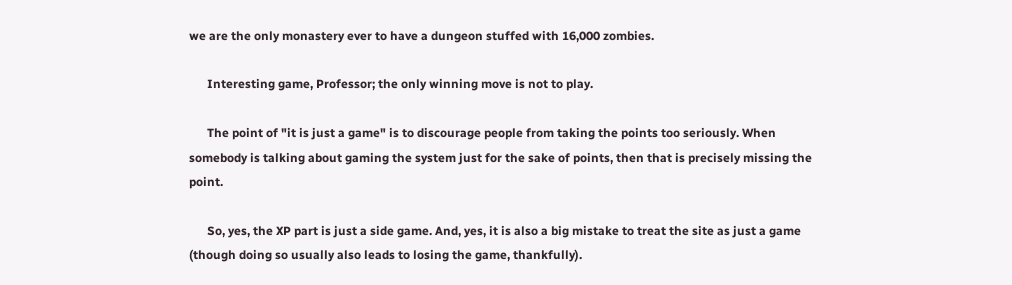we are the only monastery ever to have a dungeon stuffed with 16,000 zombies.

      Interesting game, Professor; the only winning move is not to play.

      The point of "it is just a game" is to discourage people from taking the points too seriously. When somebody is talking about gaming the system just for the sake of points, then that is precisely missing the point.

      So, yes, the XP part is just a side game. And, yes, it is also a big mistake to treat the site as just a game (though doing so usually also leads to losing the game, thankfully).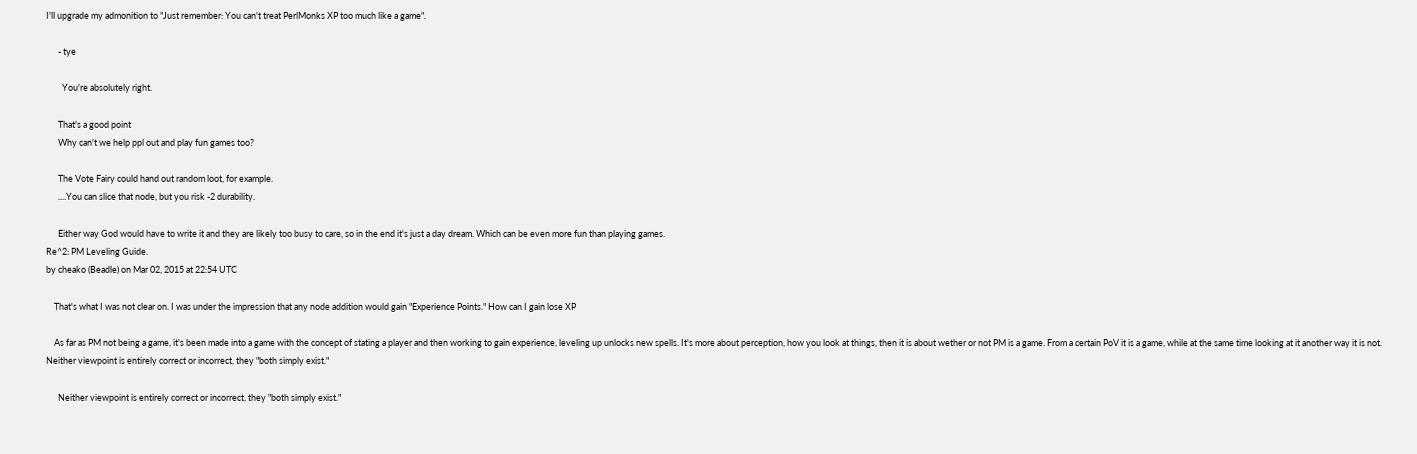I'll upgrade my admonition to "Just remember: You can't treat PerlMonks XP too much like a game".

      - tye

        You're absolutely right.

      That's a good point
      Why can't we help ppl out and play fun games too?

      The Vote Fairy could hand out random loot, for example.
      ....You can slice that node, but you risk -2 durability.

      Either way God would have to write it and they are likely too busy to care, so in the end it's just a day dream. Which can be even more fun than playing games.
Re^2: PM Leveling Guide.
by cheako (Beadle) on Mar 02, 2015 at 22:54 UTC

    That's what I was not clear on. I was under the impression that any node addition would gain "Experience Points." How can I gain lose XP

    As far as PM not being a game, it's been made into a game with the concept of stating a player and then working to gain experience, leveling up unlocks new spells. It's more about perception, how you look at things, then it is about wether or not PM is a game. From a certain PoV it is a game, while at the same time looking at it another way it is not. Neither viewpoint is entirely correct or incorrect, they "both simply exist."

      Neither viewpoint is entirely correct or incorrect, they "both simply exist."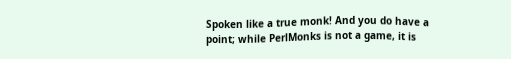Spoken like a true monk! And you do have a point; while PerlMonks is not a game, it is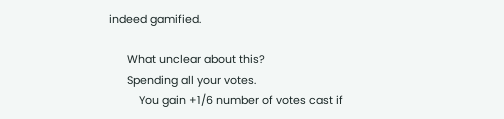indeed gamified.

      What unclear about this?
      Spending all your votes.
          You gain +1/6 number of votes cast if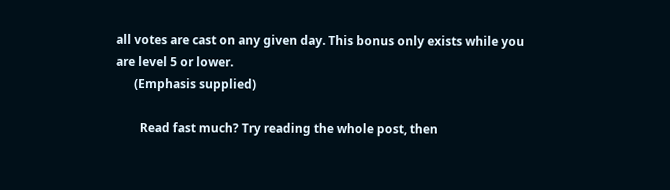all votes are cast on any given day. This bonus only exists while you are level 5 or lower.
      (Emphasis supplied)

        Read fast much? Try reading the whole post, then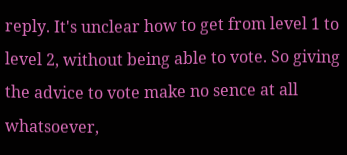reply. It's unclear how to get from level 1 to level 2, without being able to vote. So giving the advice to vote make no sence at all whatsoever,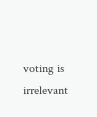voting is irrelevant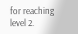for reaching level 2.